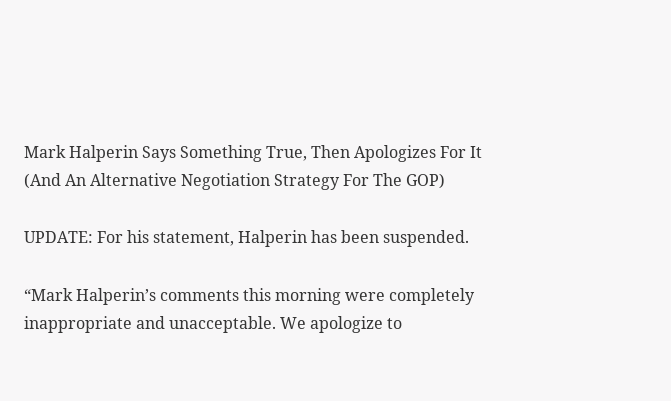Mark Halperin Says Something True, Then Apologizes For It (And An Alternative Negotiation Strategy For The GOP)

UPDATE: For his statement, Halperin has been suspended.

“Mark Halperin’s comments this morning were completely inappropriate and unacceptable. We apologize to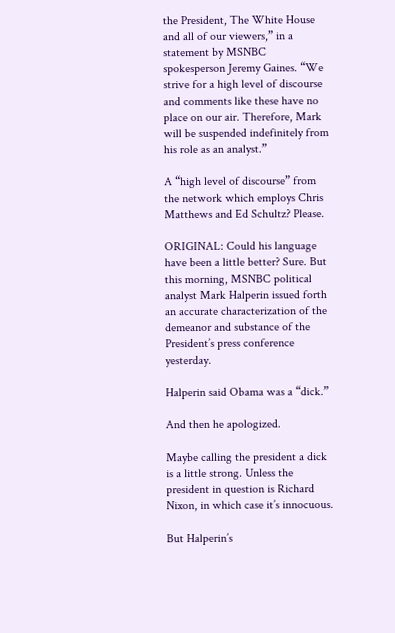the President, The White House and all of our viewers,” in a statement by MSNBC spokesperson Jeremy Gaines. “We strive for a high level of discourse and comments like these have no place on our air. Therefore, Mark will be suspended indefinitely from his role as an analyst.”

A “high level of discourse” from the network which employs Chris Matthews and Ed Schultz? Please.

ORIGINAL: Could his language have been a little better? Sure. But this morning, MSNBC political analyst Mark Halperin issued forth an accurate characterization of the demeanor and substance of the President’s press conference yesterday.

Halperin said Obama was a “dick.”

And then he apologized.

Maybe calling the president a dick is a little strong. Unless the president in question is Richard Nixon, in which case it’s innocuous.

But Halperin’s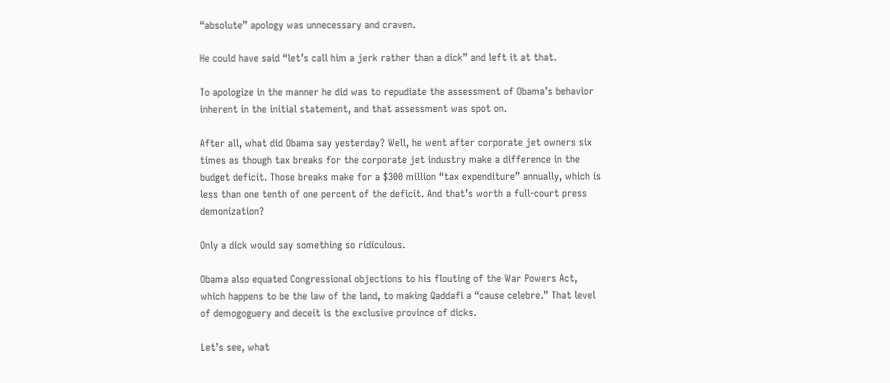“absolute” apology was unnecessary and craven.

He could have said “let’s call him a jerk rather than a dick” and left it at that.

To apologize in the manner he did was to repudiate the assessment of Obama’s behavior inherent in the initial statement, and that assessment was spot on.

After all, what did Obama say yesterday? Well, he went after corporate jet owners six times as though tax breaks for the corporate jet industry make a difference in the budget deficit. Those breaks make for a $300 million “tax expenditure” annually, which is less than one tenth of one percent of the deficit. And that’s worth a full-court press demonization?

Only a dick would say something so ridiculous.

Obama also equated Congressional objections to his flouting of the War Powers Act, which happens to be the law of the land, to making Qaddafi a “cause celebre.” That level of demogoguery and deceit is the exclusive province of dicks.

Let’s see, what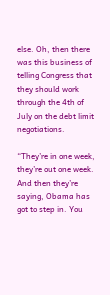else. Oh, then there was this business of telling Congress that they should work through the 4th of July on the debt limit negotiations.

“They’re in one week, they’re out one week. And then they’re saying, Obama has got to step in. You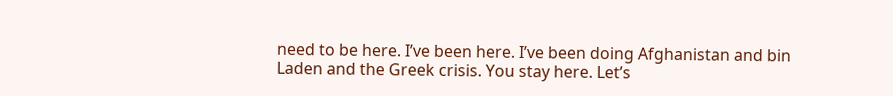need to be here. I’ve been here. I’ve been doing Afghanistan and bin Laden and the Greek crisis. You stay here. Let’s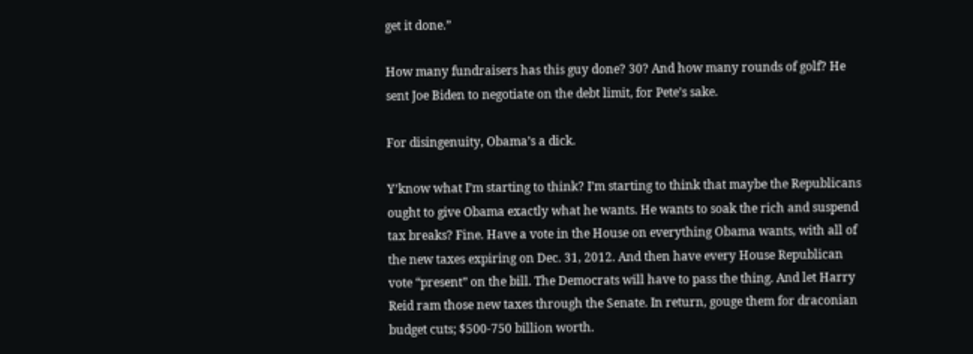get it done.”

How many fundraisers has this guy done? 30? And how many rounds of golf? He sent Joe Biden to negotiate on the debt limit, for Pete’s sake.

For disingenuity, Obama’s a dick.

Y’know what I’m starting to think? I’m starting to think that maybe the Republicans ought to give Obama exactly what he wants. He wants to soak the rich and suspend tax breaks? Fine. Have a vote in the House on everything Obama wants, with all of the new taxes expiring on Dec. 31, 2012. And then have every House Republican vote “present” on the bill. The Democrats will have to pass the thing. And let Harry Reid ram those new taxes through the Senate. In return, gouge them for draconian budget cuts; $500-750 billion worth.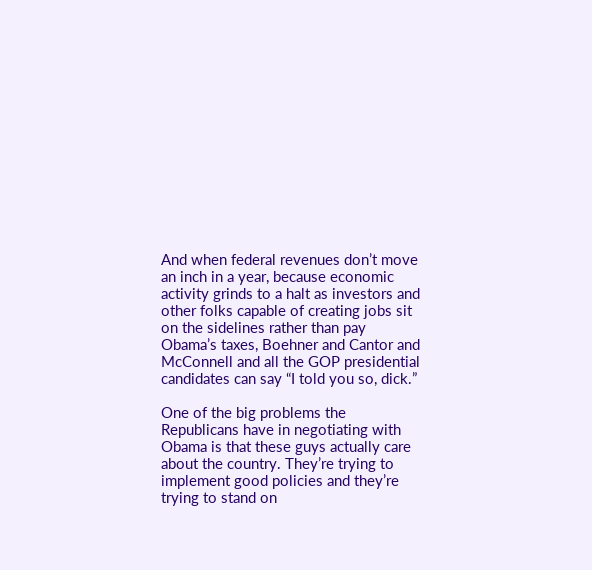And when federal revenues don’t move an inch in a year, because economic activity grinds to a halt as investors and other folks capable of creating jobs sit on the sidelines rather than pay Obama’s taxes, Boehner and Cantor and McConnell and all the GOP presidential candidates can say “I told you so, dick.”

One of the big problems the Republicans have in negotiating with Obama is that these guys actually care about the country. They’re trying to implement good policies and they’re trying to stand on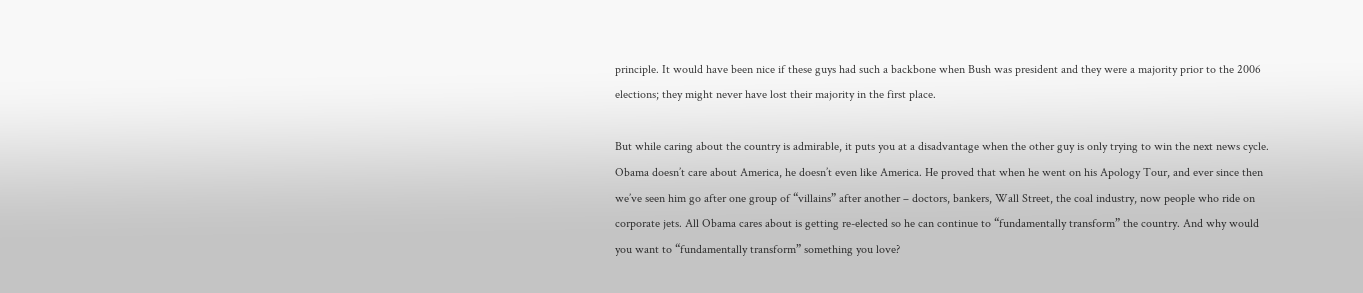principle. It would have been nice if these guys had such a backbone when Bush was president and they were a majority prior to the 2006 elections; they might never have lost their majority in the first place.

But while caring about the country is admirable, it puts you at a disadvantage when the other guy is only trying to win the next news cycle. Obama doesn’t care about America, he doesn’t even like America. He proved that when he went on his Apology Tour, and ever since then we’ve seen him go after one group of “villains” after another – doctors, bankers, Wall Street, the coal industry, now people who ride on corporate jets. All Obama cares about is getting re-elected so he can continue to “fundamentally transform” the country. And why would you want to “fundamentally transform” something you love?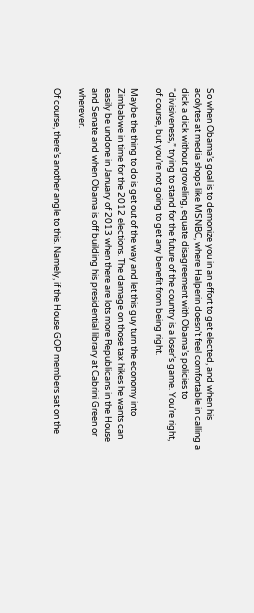So when Obama’s goal is to demonize you in an effort to get elected, and when his acolytes at media shops like MSNBC, where Halperin doesn’t feel comfortable in calling a dick a dick without groveling, equate disagreement with Obama’s policies to “divisiveness,” trying to stand for the future of the country is a loser’s game. You’re right, of course, but you’re not going to get any benefit from being right.

Maybe the thing to do is get out of the way and let this guy turn the economy into Zimbabwe in time for the 2012 elections. The damage on those tax hikes he wants can easily be undone in January of 2013 when there are lots more Republicans in the House and Senate and when Obama is off building his presidential library at Cabrini Green or wherever.

Of course, there’s another angle to this. Namely, if the House GOP members sat on the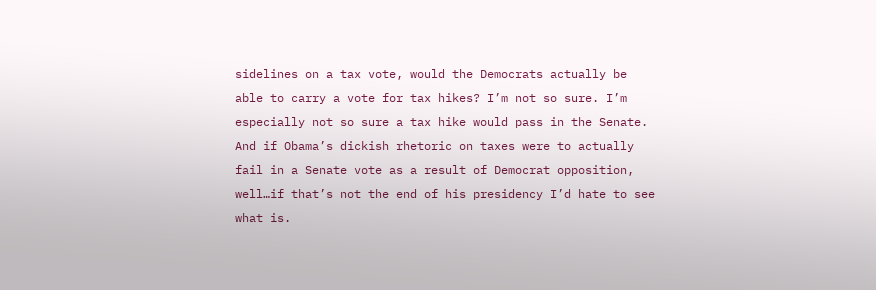sidelines on a tax vote, would the Democrats actually be able to carry a vote for tax hikes? I’m not so sure. I’m especially not so sure a tax hike would pass in the Senate. And if Obama’s dickish rhetoric on taxes were to actually fail in a Senate vote as a result of Democrat opposition, well…if that’s not the end of his presidency I’d hate to see what is.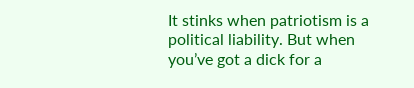It stinks when patriotism is a political liability. But when you’ve got a dick for a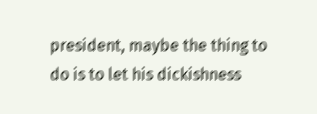president, maybe the thing to do is to let his dickishness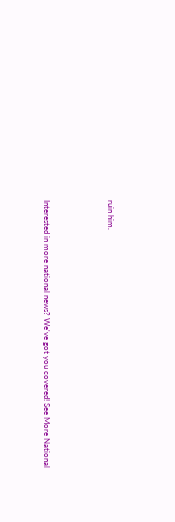ruin him.



Interested in more national news? We've got you covered! See More National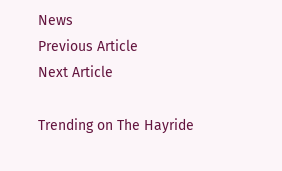News
Previous Article
Next Article

Trending on The Hayride